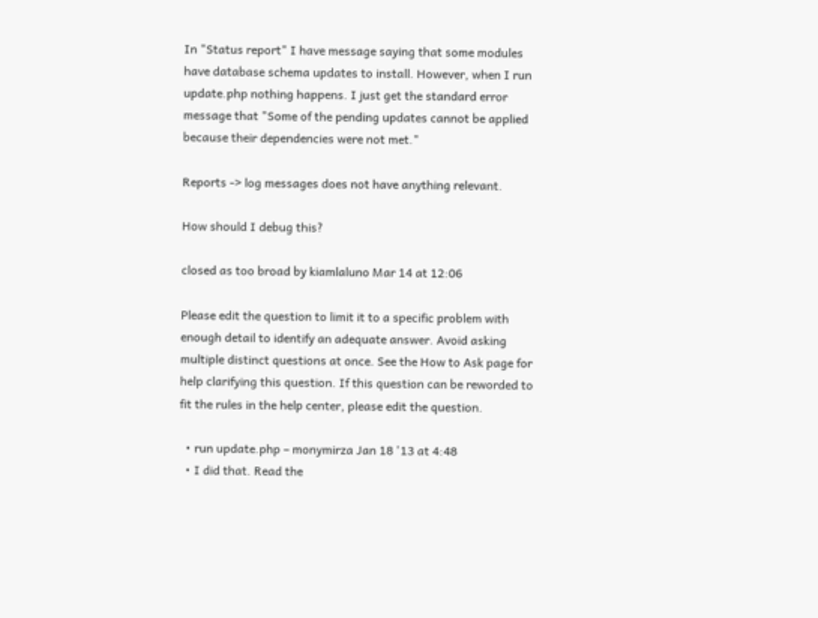In "Status report" I have message saying that some modules have database schema updates to install. However, when I run update.php nothing happens. I just get the standard error message that "Some of the pending updates cannot be applied because their dependencies were not met."

Reports -> log messages does not have anything relevant.

How should I debug this?

closed as too broad by kiamlaluno Mar 14 at 12:06

Please edit the question to limit it to a specific problem with enough detail to identify an adequate answer. Avoid asking multiple distinct questions at once. See the How to Ask page for help clarifying this question. If this question can be reworded to fit the rules in the help center, please edit the question.

  • run update.php – monymirza Jan 18 '13 at 4:48
  • I did that. Read the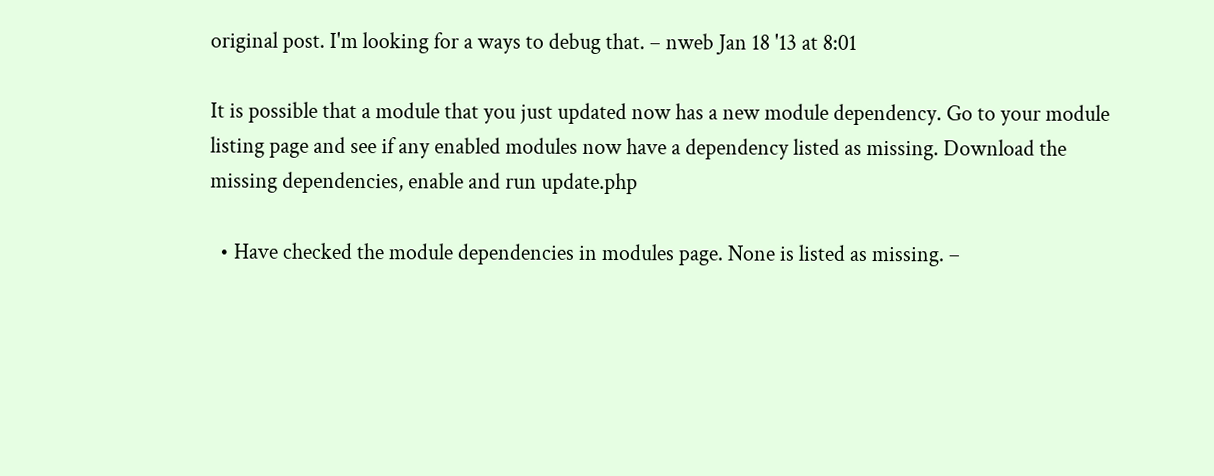original post. I'm looking for a ways to debug that. – nweb Jan 18 '13 at 8:01

It is possible that a module that you just updated now has a new module dependency. Go to your module listing page and see if any enabled modules now have a dependency listed as missing. Download the missing dependencies, enable and run update.php

  • Have checked the module dependencies in modules page. None is listed as missing. –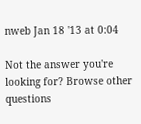nweb Jan 18 '13 at 0:04

Not the answer you're looking for? Browse other questions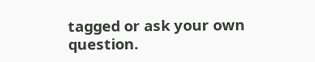tagged or ask your own question.